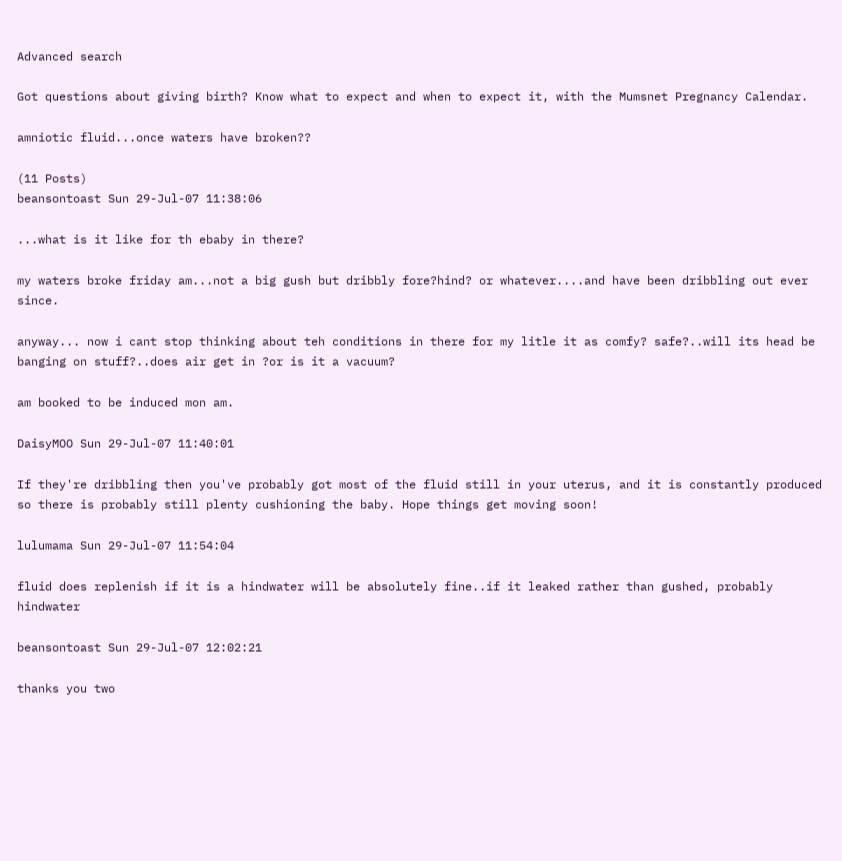Advanced search

Got questions about giving birth? Know what to expect and when to expect it, with the Mumsnet Pregnancy Calendar.

amniotic fluid...once waters have broken??

(11 Posts)
beansontoast Sun 29-Jul-07 11:38:06

...what is it like for th ebaby in there?

my waters broke friday am...not a big gush but dribbly fore?hind? or whatever....and have been dribbling out ever since.

anyway... now i cant stop thinking about teh conditions in there for my litle it as comfy? safe?..will its head be banging on stuff?..does air get in ?or is it a vacuum?

am booked to be induced mon am.

DaisyMOO Sun 29-Jul-07 11:40:01

If they're dribbling then you've probably got most of the fluid still in your uterus, and it is constantly produced so there is probably still plenty cushioning the baby. Hope things get moving soon!

lulumama Sun 29-Jul-07 11:54:04

fluid does replenish if it is a hindwater will be absolutely fine..if it leaked rather than gushed, probably hindwater

beansontoast Sun 29-Jul-07 12:02:21

thanks you two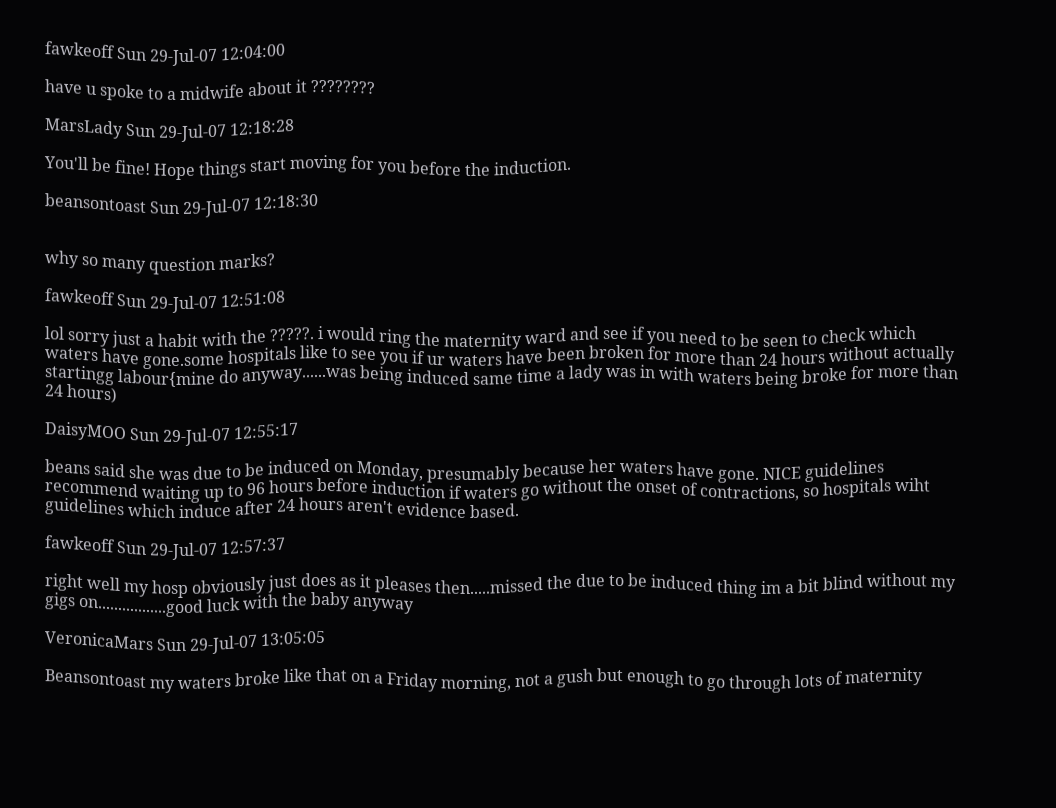fawkeoff Sun 29-Jul-07 12:04:00

have u spoke to a midwife about it ????????

MarsLady Sun 29-Jul-07 12:18:28

You'll be fine! Hope things start moving for you before the induction.

beansontoast Sun 29-Jul-07 12:18:30


why so many question marks?

fawkeoff Sun 29-Jul-07 12:51:08

lol sorry just a habit with the ?????. i would ring the maternity ward and see if you need to be seen to check which waters have gone.some hospitals like to see you if ur waters have been broken for more than 24 hours without actually startingg labour{mine do anyway......was being induced same time a lady was in with waters being broke for more than 24 hours)

DaisyMOO Sun 29-Jul-07 12:55:17

beans said she was due to be induced on Monday, presumably because her waters have gone. NICE guidelines recommend waiting up to 96 hours before induction if waters go without the onset of contractions, so hospitals wiht guidelines which induce after 24 hours aren't evidence based.

fawkeoff Sun 29-Jul-07 12:57:37

right well my hosp obviously just does as it pleases then.....missed the due to be induced thing im a bit blind without my gigs on.................good luck with the baby anyway

VeronicaMars Sun 29-Jul-07 13:05:05

Beansontoast my waters broke like that on a Friday morning, not a gush but enough to go through lots of maternity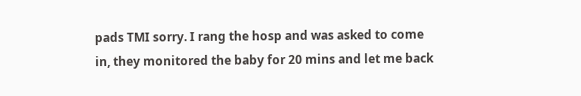pads TMI sorry. I rang the hosp and was asked to come in, they monitored the baby for 20 mins and let me back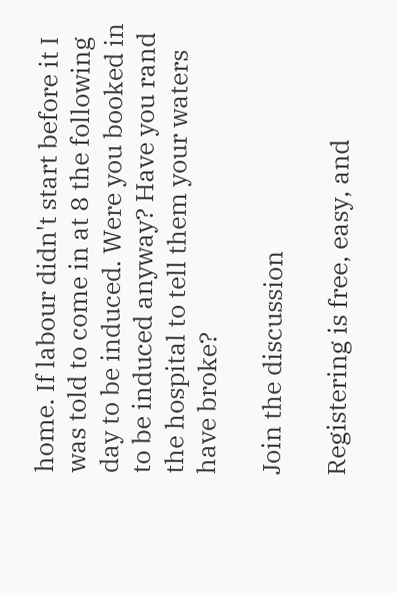home. If labour didn't start before it I was told to come in at 8 the following day to be induced. Were you booked in to be induced anyway? Have you rand the hospital to tell them your waters have broke?

Join the discussion

Registering is free, easy, and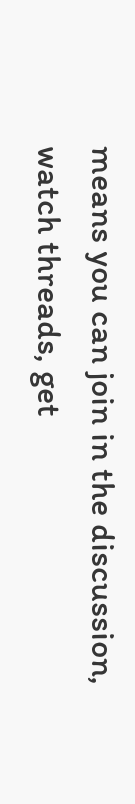means you can join in the discussion, watch threads, get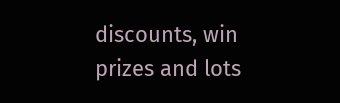discounts, win prizes and lots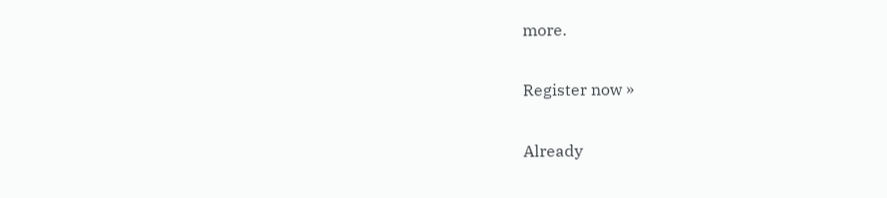more.

Register now »

Already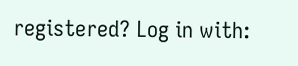registered? Log in with: